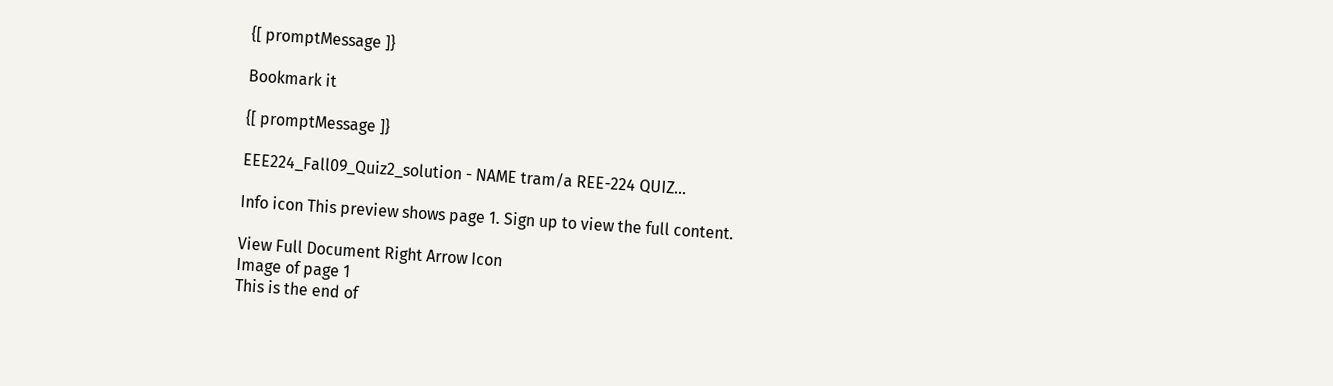{[ promptMessage ]}

Bookmark it

{[ promptMessage ]}

EEE224_Fall09_Quiz2_solution - NAME tram/a REE-224 QUIZ...

Info icon This preview shows page 1. Sign up to view the full content.

View Full Document Right Arrow Icon
Image of page 1
This is the end of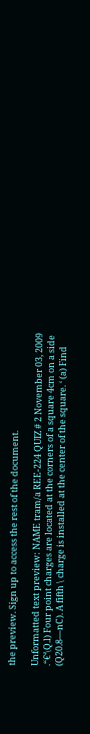the preview. Sign up to access the rest of the document.

Unformatted text preview: NAME tram/a REE-224 QUIZ # 2 November 03, 2009 .“€‘\Q.l) Four point charges are located at the corners of a square 4cm on a side (Q20.8—nC). A fifth \ charge is installed at the center of the square. ‘ (a) Find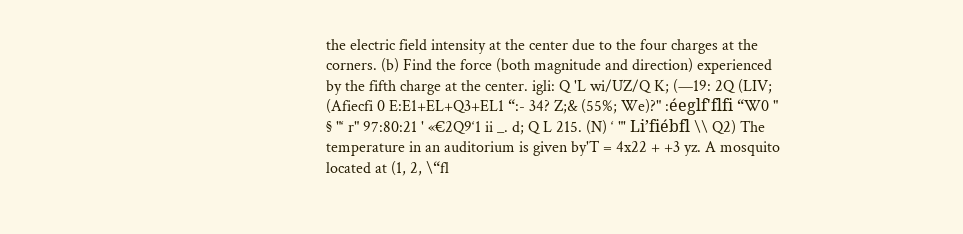the electric field intensity at the center due to the four charges at the corners. (b) Find the force (both magnitude and direction) experienced by the fifth charge at the center. igli: Q 'L wi/UZ/Q K; (—19: 2Q (LIV; (Afiecfi 0 E:E1+EL+Q3+EL1 “:- 34? Z;& (55%; We)?" :éeglf'flfi “W0 " § "‘ r" 97:80:21 ' «€2Q9‘1 ii _. d; Q L 215. (N) ‘ "' Li’fiébfl \\ Q2) The temperature in an auditorium is given by'T = 4x22 + +3 yz. A mosquito located at (1, 2, \“fl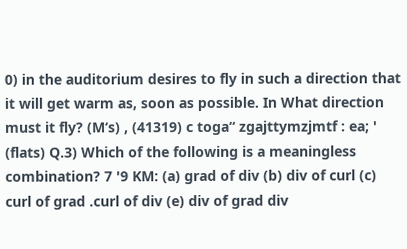0) in the auditorium desires to fly in such a direction that it will get warm as, soon as possible. In What direction must it fly? (M‘s) , (41319) c toga“ zgajttymzjmtf : ea; ' (flats) Q.3) Which of the following is a meaningless combination? 7 '9 KM: (a) grad of div (b) div of curl (c) curl of grad .curl of div (e) div of grad div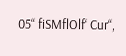05“ fiSMflOlf‘ Cur“,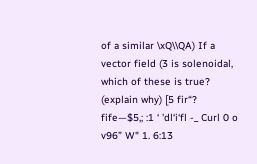of a similar \xQ\\QA) If a vector field (3 is solenoidal, which of these is true? (explain why) [5 fir“? fife—$5,; :1 ‘ 'dl‘i‘fl -_ Curl 0 o v96” W" 1. 6:13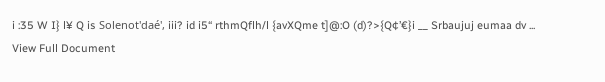i :35 W I} l¥ Q is Solenot'daé', iii? id i5“ rthmQflh/l {avXQme t]@:O (d)?>{Q¢’€}i __ Srbaujuj eumaa dv ...
View Full Document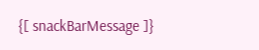{[ snackBarMessage ]}